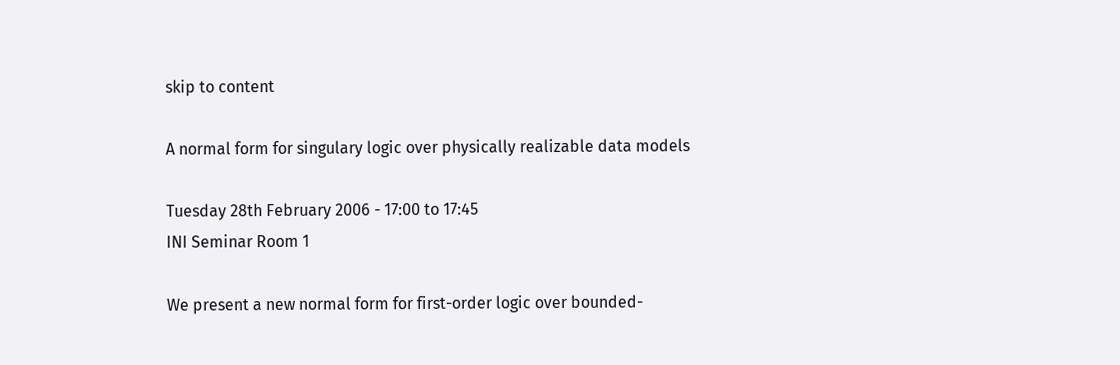skip to content

A normal form for singulary logic over physically realizable data models

Tuesday 28th February 2006 - 17:00 to 17:45
INI Seminar Room 1

We present a new normal form for first-order logic over bounded-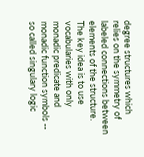degree structures which relies on the symmetry of labeled connections between elements of the structure. The key idea is to use vocabularies with only monadic predicate and monadic function symbols -- so called singulary logic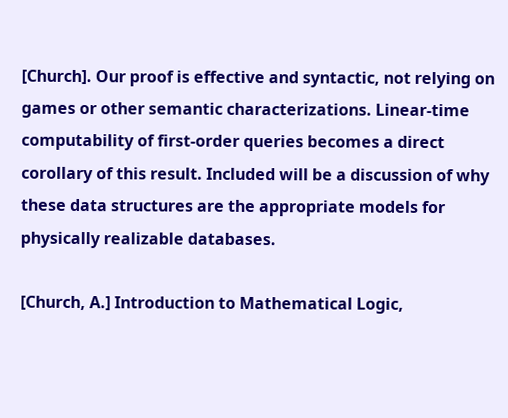[Church]. Our proof is effective and syntactic, not relying on games or other semantic characterizations. Linear-time computability of first-order queries becomes a direct corollary of this result. Included will be a discussion of why these data structures are the appropriate models for physically realizable databases.

[Church, A.] Introduction to Mathematical Logic,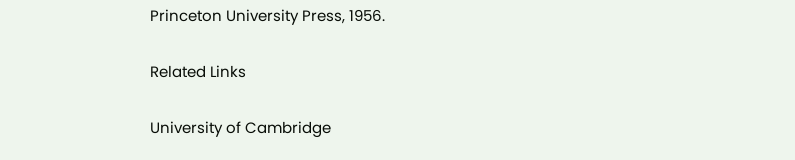Princeton University Press, 1956.

Related Links

University of Cambridge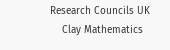Research Councils UK
    Clay Mathematics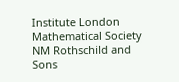Institute London Mathematical Society NM Rothschild and Sons